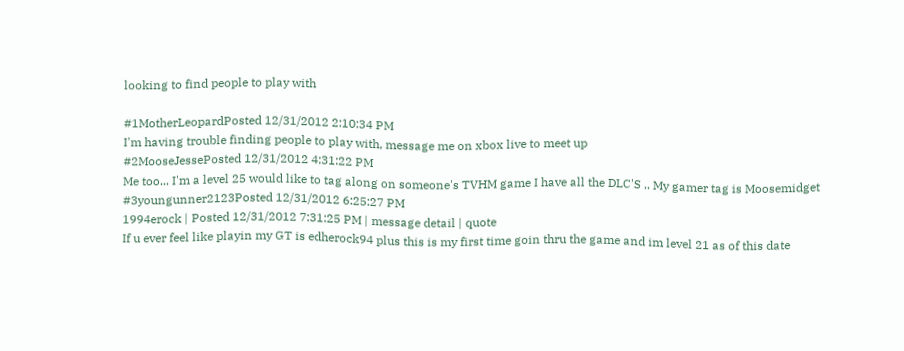looking to find people to play with

#1MotherLeopardPosted 12/31/2012 2:10:34 PM
I'm having trouble finding people to play with, message me on xbox live to meet up
#2MooseJessePosted 12/31/2012 4:31:22 PM
Me too... I'm a level 25 would like to tag along on someone's TVHM game I have all the DLC'S .. My gamer tag is Moosemidget
#3youngunner2123Posted 12/31/2012 6:25:27 PM
1994erock | Posted 12/31/2012 7:31:25 PM | message detail | quote
If u ever feel like playin my GT is edherock94 plus this is my first time goin thru the game and im level 21 as of this date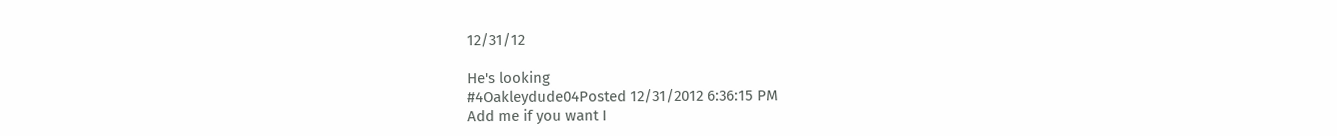12/31/12

He's looking
#4Oakleydude04Posted 12/31/2012 6:36:15 PM
Add me if you want I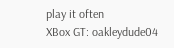play it often
XBox GT: oakleydude04